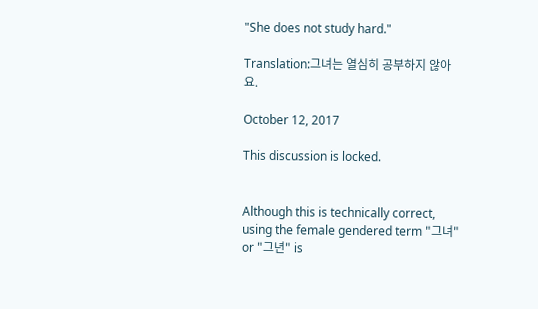"She does not study hard."

Translation:그녀는 열심히 공부하지 않아요.

October 12, 2017

This discussion is locked.


Although this is technically correct, using the female gendered term "그녀" or "그년" is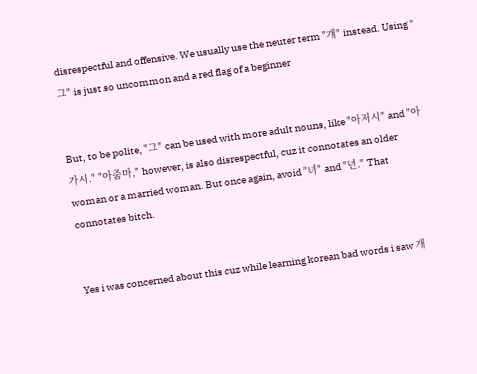disrespectful and offensive. We usually use the neuter term "걔" instead. Using "그" is just so uncommon and a red flag of a beginner


But, to be polite, "그" can be used with more adult nouns, like "아저시" and "아가시." "아줌마," however, is also disrespectful, cuz it connotates an older woman or a married woman. But once again, avoid "녀" and "년." That connotates bitch.


Yes i was concerned about this cuz while learning korean bad words i saw 개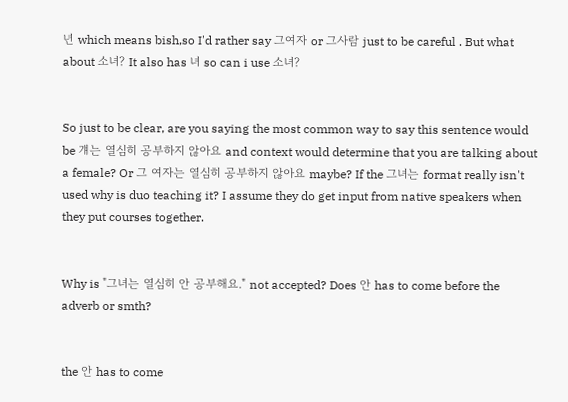년 which means bish,so I'd rather say 그여자 or 그사람 just to be careful . But what about 소녀? It also has 녀 so can i use 소녀?


So just to be clear, are you saying the most common way to say this sentence would be 걔는 열심히 공부하지 않아요 and context would determine that you are talking about a female? Or 그 여자는 열심히 공부하지 않아요 maybe? If the 그녀는 format really isn't used why is duo teaching it? I assume they do get input from native speakers when they put courses together.


Why is "그녀는 열심히 안 공부해요." not accepted? Does 안 has to come before the adverb or smth?


the 안 has to come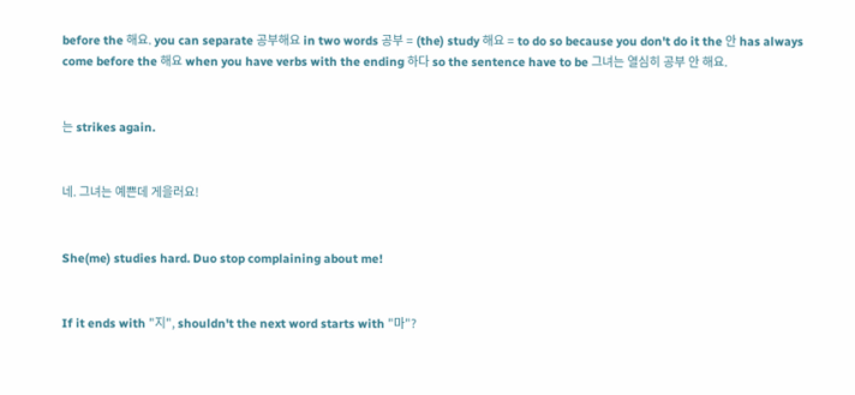before the 해요. you can separate 공부해요 in two words 공부 = (the) study 해요 = to do so because you don't do it the 안 has always come before the 해요 when you have verbs with the ending 하다 so the sentence have to be 그녀는 열심히 공부 안 해요.


는 strikes again.


네. 그녀는 예쁜데 게을러요!


She(me) studies hard. Duo stop complaining about me!


If it ends with "지", shouldn't the next word starts with "마"?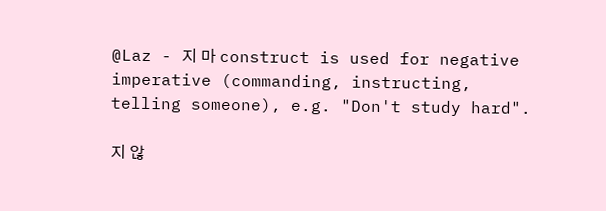@Laz - 지 마 construct is used for negative imperative (commanding, instructing, telling someone), e.g. "Don't study hard".

지 않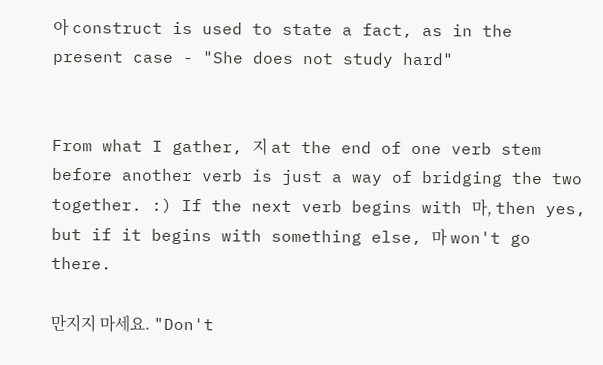아 construct is used to state a fact, as in the present case - "She does not study hard"


From what I gather, 지 at the end of one verb stem before another verb is just a way of bridging the two together. :) If the next verb begins with 마, then yes, but if it begins with something else, 마 won't go there.

만지지 마세요. "Don't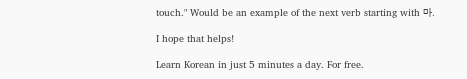touch." Would be an example of the next verb starting with 마.

I hope that helps!

Learn Korean in just 5 minutes a day. For free.